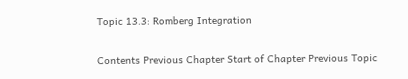Topic 13.3: Romberg Integration

Contents Previous Chapter Start of Chapter Previous Topic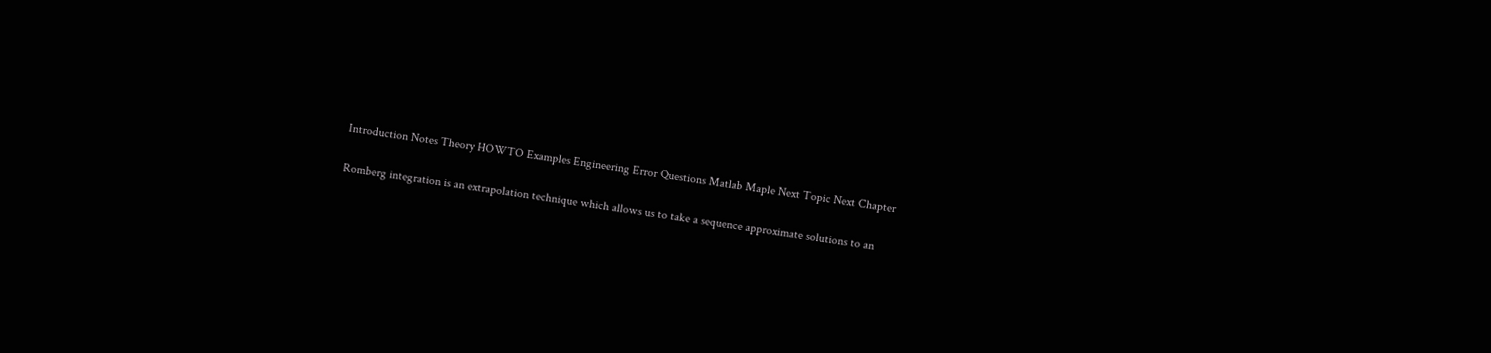Introduction Notes Theory HOWTO Examples Engineering Error Questions Matlab Maple Next Topic Next Chapter

Romberg integration is an extrapolation technique which allows us to take a sequence approximate solutions to an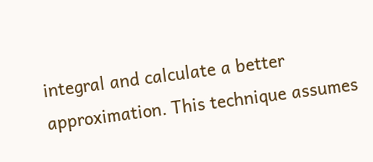integral and calculate a better approximation. This technique assumes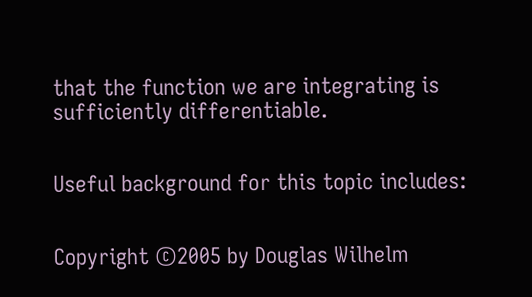that the function we are integrating is sufficiently differentiable.


Useful background for this topic includes:


Copyright ©2005 by Douglas Wilhelm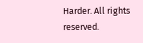Harder. All rights reserved.